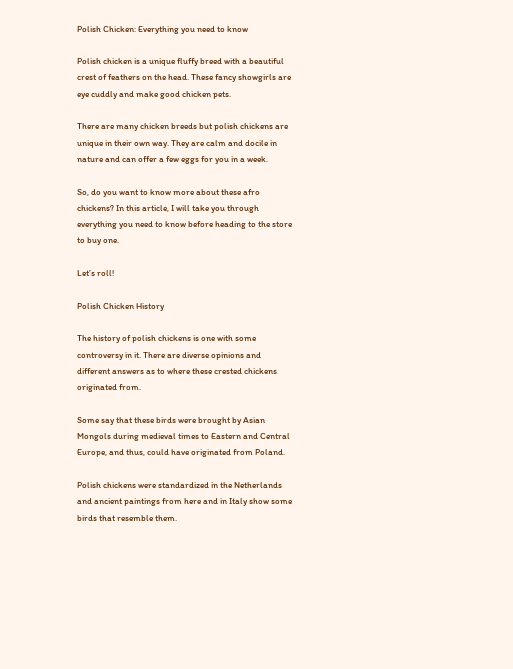Polish Chicken: Everything you need to know

Polish chicken is a unique fluffy breed with a beautiful crest of feathers on the head. These fancy showgirls are eye cuddly and make good chicken pets.

There are many chicken breeds but polish chickens are unique in their own way. They are calm and docile in nature and can offer a few eggs for you in a week.

So, do you want to know more about these afro chickens? In this article, I will take you through everything you need to know before heading to the store to buy one.

Let’s roll!

Polish Chicken History

The history of polish chickens is one with some controversy in it. There are diverse opinions and different answers as to where these crested chickens originated from.

Some say that these birds were brought by Asian Mongols during medieval times to Eastern and Central Europe, and thus, could have originated from Poland.

Polish chickens were standardized in the Netherlands and ancient paintings from here and in Italy show some birds that resemble them.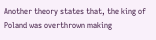Another theory states that, the king of Poland was overthrown making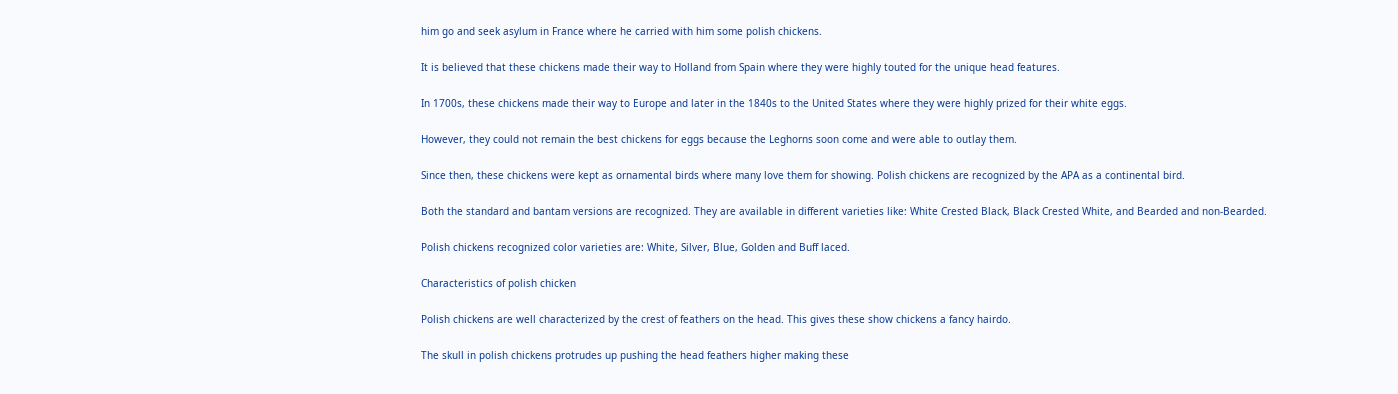him go and seek asylum in France where he carried with him some polish chickens.

It is believed that these chickens made their way to Holland from Spain where they were highly touted for the unique head features.

In 1700s, these chickens made their way to Europe and later in the 1840s to the United States where they were highly prized for their white eggs.

However, they could not remain the best chickens for eggs because the Leghorns soon come and were able to outlay them.

Since then, these chickens were kept as ornamental birds where many love them for showing. Polish chickens are recognized by the APA as a continental bird.

Both the standard and bantam versions are recognized. They are available in different varieties like: White Crested Black, Black Crested White, and Bearded and non-Bearded.

Polish chickens recognized color varieties are: White, Silver, Blue, Golden and Buff laced.

Characteristics of polish chicken

Polish chickens are well characterized by the crest of feathers on the head. This gives these show chickens a fancy hairdo.

The skull in polish chickens protrudes up pushing the head feathers higher making these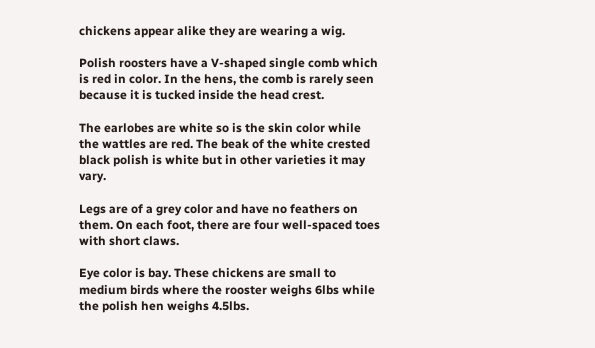chickens appear alike they are wearing a wig.

Polish roosters have a V-shaped single comb which is red in color. In the hens, the comb is rarely seen because it is tucked inside the head crest.

The earlobes are white so is the skin color while the wattles are red. The beak of the white crested black polish is white but in other varieties it may vary.

Legs are of a grey color and have no feathers on them. On each foot, there are four well-spaced toes with short claws.

Eye color is bay. These chickens are small to medium birds where the rooster weighs 6lbs while the polish hen weighs 4.5lbs.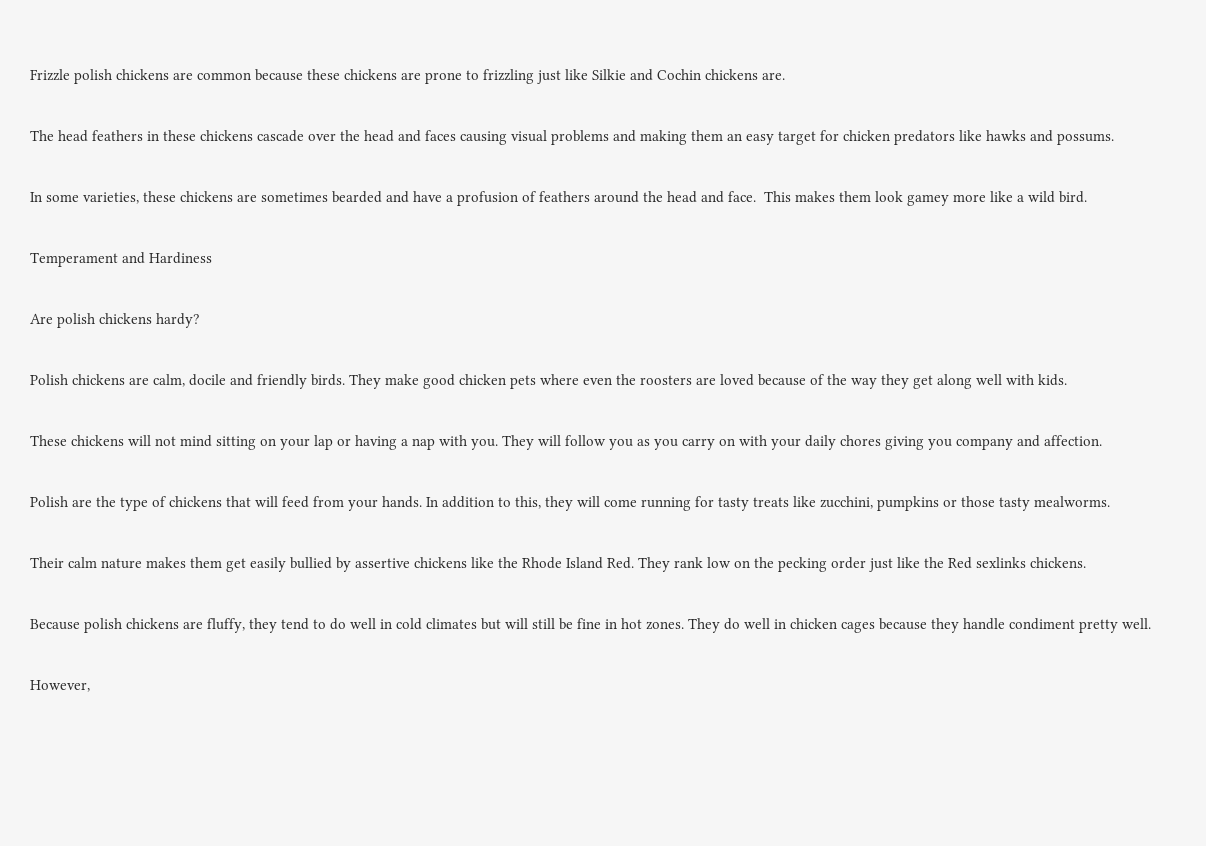Frizzle polish chickens are common because these chickens are prone to frizzling just like Silkie and Cochin chickens are.

The head feathers in these chickens cascade over the head and faces causing visual problems and making them an easy target for chicken predators like hawks and possums.

In some varieties, these chickens are sometimes bearded and have a profusion of feathers around the head and face.  This makes them look gamey more like a wild bird.

Temperament and Hardiness

Are polish chickens hardy?

Polish chickens are calm, docile and friendly birds. They make good chicken pets where even the roosters are loved because of the way they get along well with kids.

These chickens will not mind sitting on your lap or having a nap with you. They will follow you as you carry on with your daily chores giving you company and affection.

Polish are the type of chickens that will feed from your hands. In addition to this, they will come running for tasty treats like zucchini, pumpkins or those tasty mealworms.

Their calm nature makes them get easily bullied by assertive chickens like the Rhode Island Red. They rank low on the pecking order just like the Red sexlinks chickens.

Because polish chickens are fluffy, they tend to do well in cold climates but will still be fine in hot zones. They do well in chicken cages because they handle condiment pretty well.

However,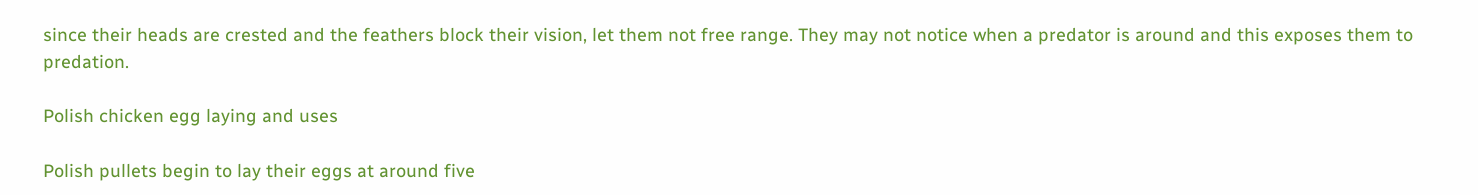since their heads are crested and the feathers block their vision, let them not free range. They may not notice when a predator is around and this exposes them to predation.

Polish chicken egg laying and uses

Polish pullets begin to lay their eggs at around five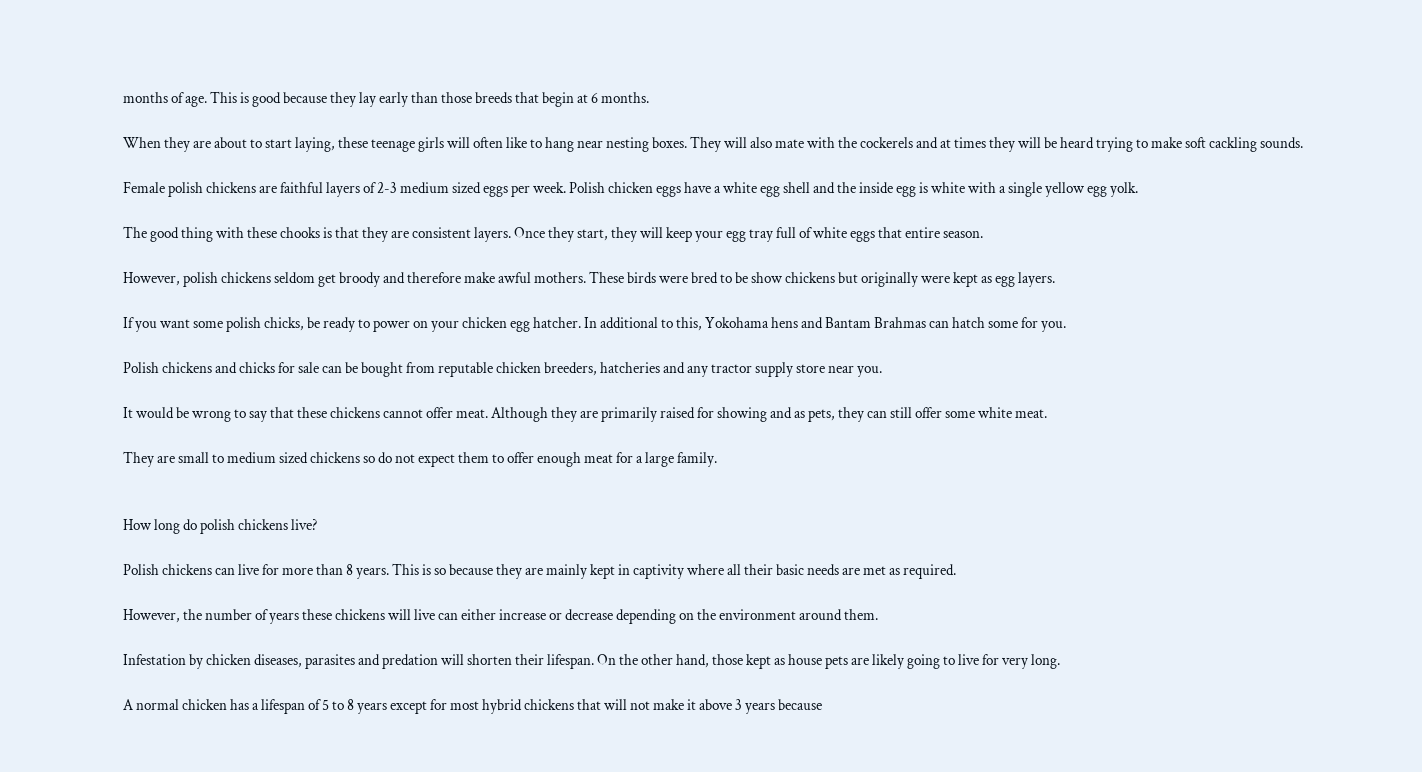months of age. This is good because they lay early than those breeds that begin at 6 months.

When they are about to start laying, these teenage girls will often like to hang near nesting boxes. They will also mate with the cockerels and at times they will be heard trying to make soft cackling sounds.

Female polish chickens are faithful layers of 2-3 medium sized eggs per week. Polish chicken eggs have a white egg shell and the inside egg is white with a single yellow egg yolk.

The good thing with these chooks is that they are consistent layers. Once they start, they will keep your egg tray full of white eggs that entire season.

However, polish chickens seldom get broody and therefore make awful mothers. These birds were bred to be show chickens but originally were kept as egg layers.

If you want some polish chicks, be ready to power on your chicken egg hatcher. In additional to this, Yokohama hens and Bantam Brahmas can hatch some for you.

Polish chickens and chicks for sale can be bought from reputable chicken breeders, hatcheries and any tractor supply store near you.

It would be wrong to say that these chickens cannot offer meat. Although they are primarily raised for showing and as pets, they can still offer some white meat.

They are small to medium sized chickens so do not expect them to offer enough meat for a large family.


How long do polish chickens live?

Polish chickens can live for more than 8 years. This is so because they are mainly kept in captivity where all their basic needs are met as required.

However, the number of years these chickens will live can either increase or decrease depending on the environment around them.

Infestation by chicken diseases, parasites and predation will shorten their lifespan. On the other hand, those kept as house pets are likely going to live for very long.

A normal chicken has a lifespan of 5 to 8 years except for most hybrid chickens that will not make it above 3 years because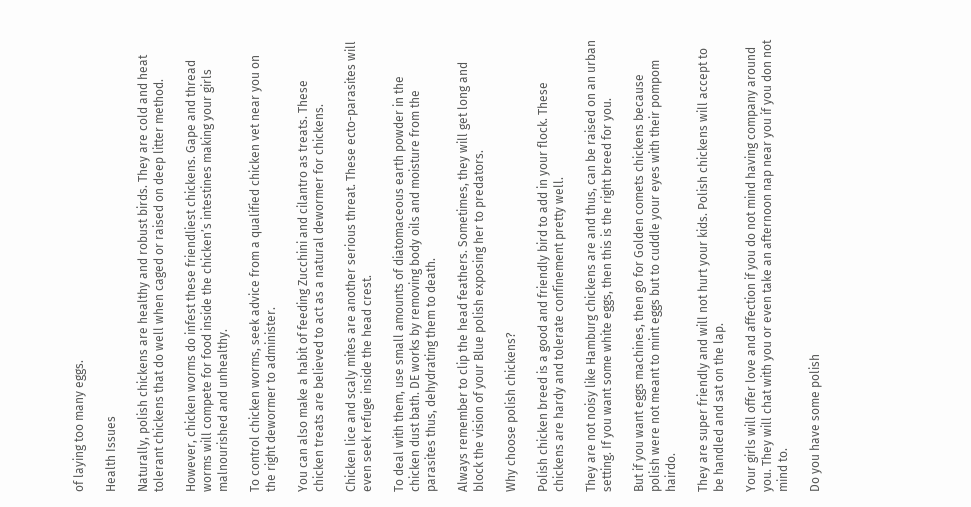of laying too many eggs.

Health Issues

Naturally, polish chickens are healthy and robust birds. They are cold and heat tolerant chickens that do well when caged or raised on deep litter method.

However, chicken worms do infest these friendliest chickens. Gape and thread worms will compete for food inside the chicken’s intestines making your girls malnourished and unhealthy.

To control chicken worms, seek advice from a qualified chicken vet near you on the right dewormer to administer.

You can also make a habit of feeding Zucchini and cilantro as treats. These chicken treats are believed to act as a natural dewormer for chickens.

Chicken lice and scaly mites are another serious threat. These ecto-parasites will even seek refuge inside the head crest.

To deal with them, use small amounts of diatomaceous earth powder in the chicken dust bath. DE works by removing body oils and moisture from the parasites thus, dehydrating them to death.

Always remember to clip the head feathers. Sometimes, they will get long and block the vision of your Blue polish exposing her to predators.

Why choose polish chickens?

Polish chicken breed is a good and friendly bird to add in your flock. These chickens are hardy and tolerate confinement pretty well.

They are not noisy like Hamburg chickens are and thus, can be raised on an urban setting. If you want some white eggs, then this is the right breed for you.

But if you want eggs machines, then go for Golden comets chickens because polish were not meant to mint eggs but to cuddle your eyes with their pompom hairdo.

They are super friendly and will not hurt your kids. Polish chickens will accept to be handled and sat on the lap.

Your girls will offer love and affection if you do not mind having company around you. They will chat with you or even take an afternoon nap near you if you don not mind to.

Do you have some polish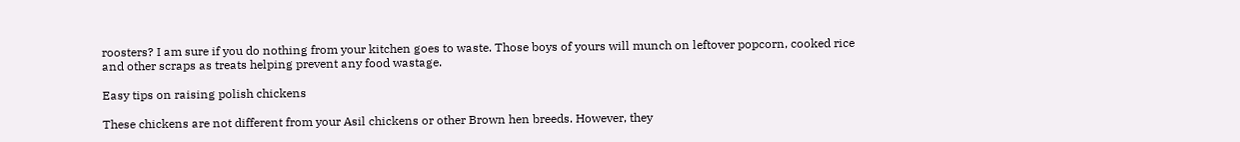roosters? I am sure if you do nothing from your kitchen goes to waste. Those boys of yours will munch on leftover popcorn, cooked rice and other scraps as treats helping prevent any food wastage.

Easy tips on raising polish chickens

These chickens are not different from your Asil chickens or other Brown hen breeds. However, they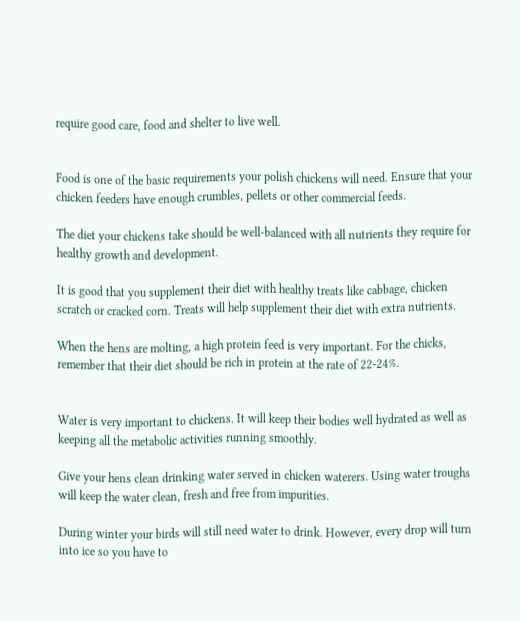require good care, food and shelter to live well.


Food is one of the basic requirements your polish chickens will need. Ensure that your chicken feeders have enough crumbles, pellets or other commercial feeds.

The diet your chickens take should be well-balanced with all nutrients they require for healthy growth and development.

It is good that you supplement their diet with healthy treats like cabbage, chicken scratch or cracked corn. Treats will help supplement their diet with extra nutrients.

When the hens are molting, a high protein feed is very important. For the chicks, remember that their diet should be rich in protein at the rate of 22-24%.


Water is very important to chickens. It will keep their bodies well hydrated as well as keeping all the metabolic activities running smoothly.

Give your hens clean drinking water served in chicken waterers. Using water troughs will keep the water clean, fresh and free from impurities.

During winter your birds will still need water to drink. However, every drop will turn into ice so you have to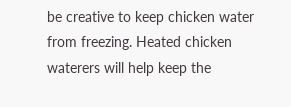be creative to keep chicken water from freezing. Heated chicken waterers will help keep the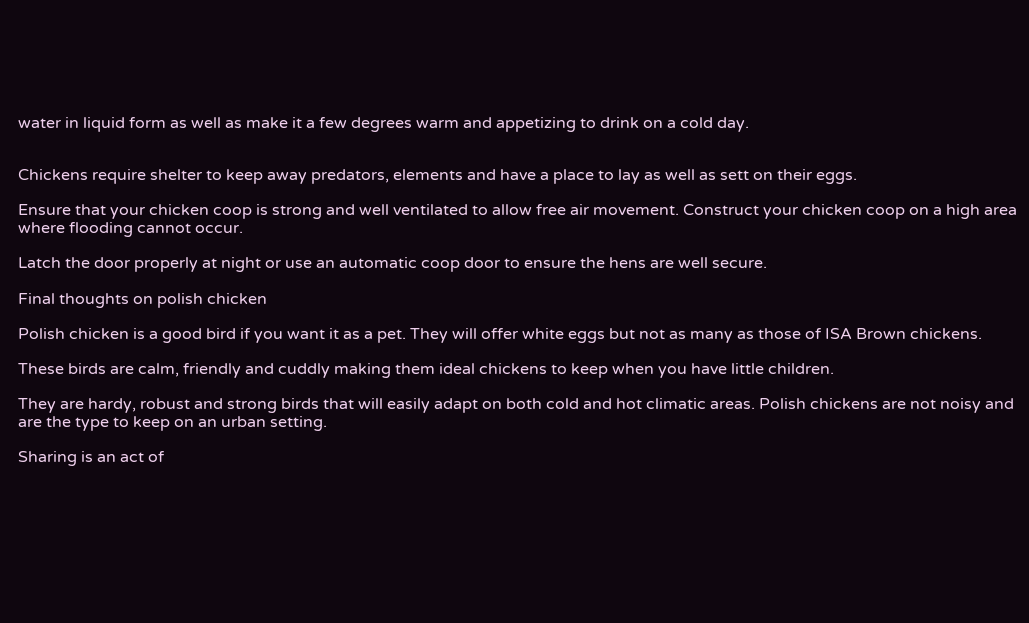water in liquid form as well as make it a few degrees warm and appetizing to drink on a cold day.


Chickens require shelter to keep away predators, elements and have a place to lay as well as sett on their eggs.

Ensure that your chicken coop is strong and well ventilated to allow free air movement. Construct your chicken coop on a high area where flooding cannot occur.

Latch the door properly at night or use an automatic coop door to ensure the hens are well secure.

Final thoughts on polish chicken

Polish chicken is a good bird if you want it as a pet. They will offer white eggs but not as many as those of ISA Brown chickens.

These birds are calm, friendly and cuddly making them ideal chickens to keep when you have little children.

They are hardy, robust and strong birds that will easily adapt on both cold and hot climatic areas. Polish chickens are not noisy and are the type to keep on an urban setting.

Sharing is an act of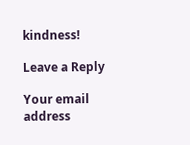kindness!

Leave a Reply

Your email address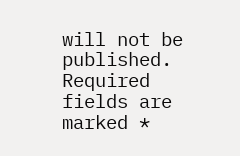will not be published. Required fields are marked *